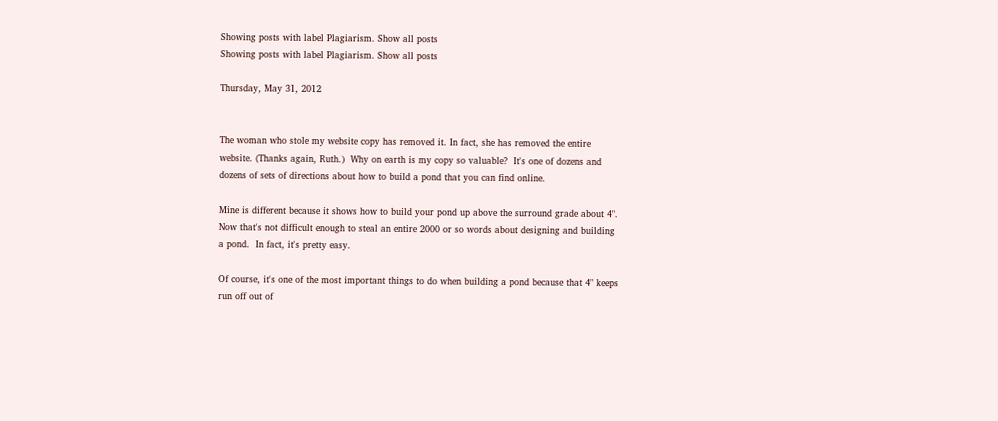Showing posts with label Plagiarism. Show all posts
Showing posts with label Plagiarism. Show all posts

Thursday, May 31, 2012


The woman who stole my website copy has removed it. In fact, she has removed the entire website. (Thanks again, Ruth.)  Why on earth is my copy so valuable?  It's one of dozens and dozens of sets of directions about how to build a pond that you can find online.

Mine is different because it shows how to build your pond up above the surround grade about 4". Now that's not difficult enough to steal an entire 2000 or so words about designing and building a pond.  In fact, it's pretty easy.

Of course, it's one of the most important things to do when building a pond because that 4" keeps run off out of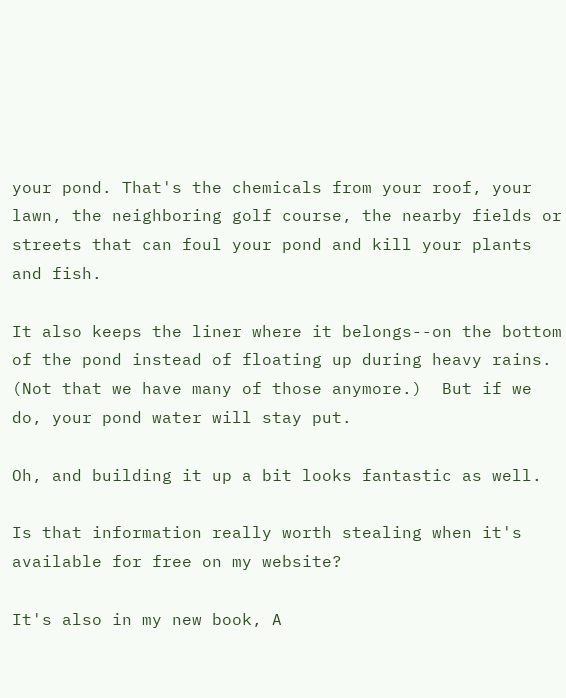your pond. That's the chemicals from your roof, your lawn, the neighboring golf course, the nearby fields or streets that can foul your pond and kill your plants and fish.

It also keeps the liner where it belongs--on the bottom of the pond instead of floating up during heavy rains. (Not that we have many of those anymore.)  But if we do, your pond water will stay put.

Oh, and building it up a bit looks fantastic as well.

Is that information really worth stealing when it's available for free on my website?

It's also in my new book, A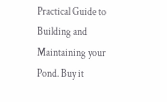Practical Guide to Building and Maintaining your Pond. Buy it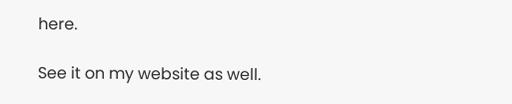here.

See it on my website as well.